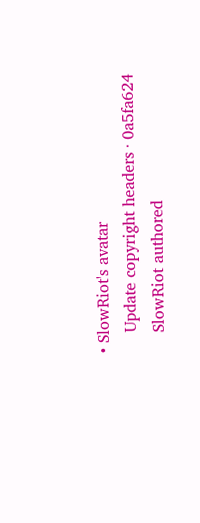• SlowRiot's avatar
    Update copyright headers · 0a5fa624
    SlowRiot authored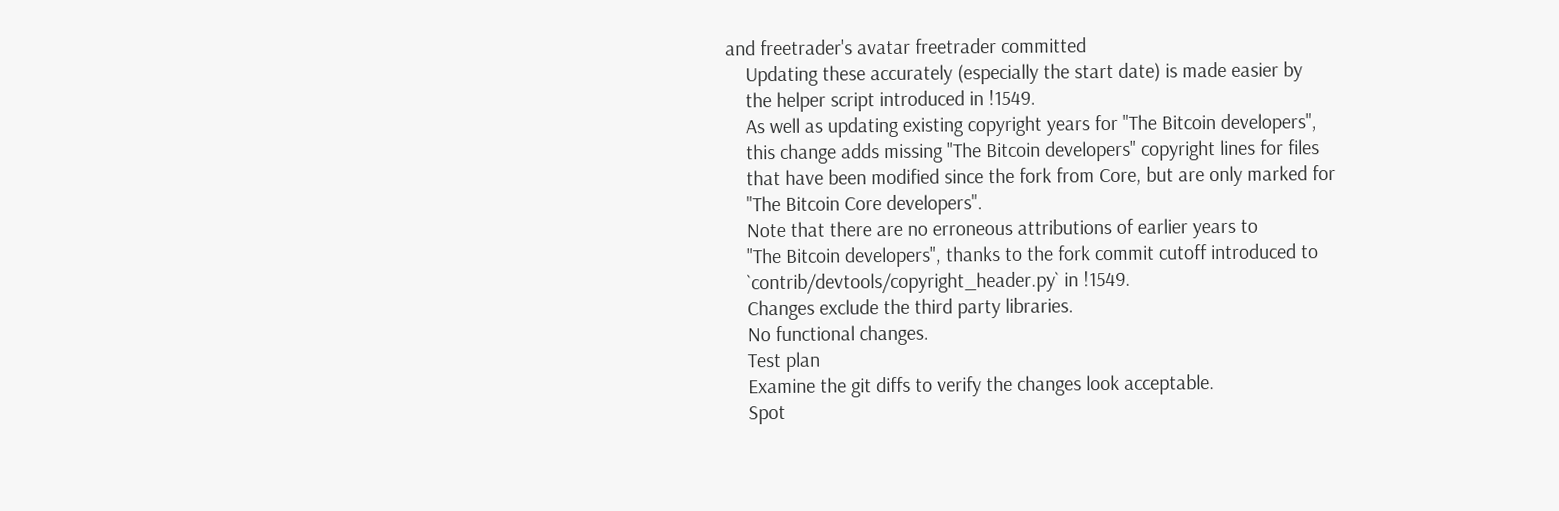and freetrader's avatar freetrader committed
    Updating these accurately (especially the start date) is made easier by
    the helper script introduced in !1549.
    As well as updating existing copyright years for "The Bitcoin developers",
    this change adds missing "The Bitcoin developers" copyright lines for files
    that have been modified since the fork from Core, but are only marked for
    "The Bitcoin Core developers".
    Note that there are no erroneous attributions of earlier years to
    "The Bitcoin developers", thanks to the fork commit cutoff introduced to
    `contrib/devtools/copyright_header.py` in !1549.
    Changes exclude the third party libraries.
    No functional changes.
    Test plan
    Examine the git diffs to verify the changes look acceptable.
    Spot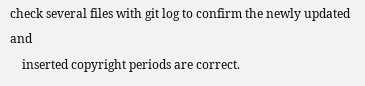check several files with git log to confirm the newly updated and
    inserted copyright periods are correct.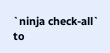`ninja check-all` to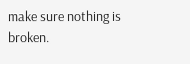make sure nothing is broken.